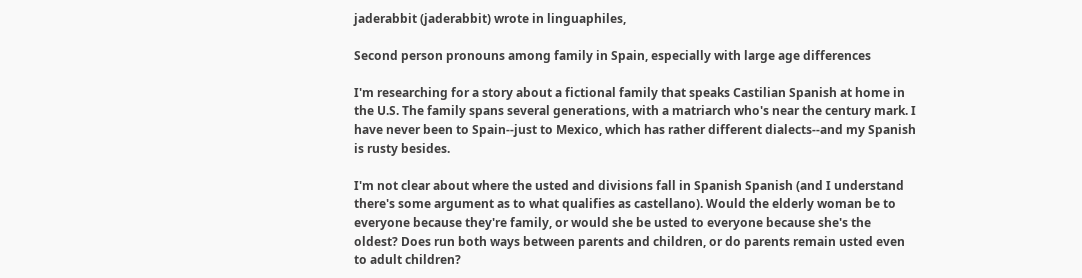jaderabbit (jaderabbit) wrote in linguaphiles,

Second person pronouns among family in Spain, especially with large age differences

I'm researching for a story about a fictional family that speaks Castilian Spanish at home in the U.S. The family spans several generations, with a matriarch who's near the century mark. I have never been to Spain--just to Mexico, which has rather different dialects--and my Spanish is rusty besides.

I'm not clear about where the usted and divisions fall in Spanish Spanish (and I understand there's some argument as to what qualifies as castellano). Would the elderly woman be to everyone because they're family, or would she be usted to everyone because she's the oldest? Does run both ways between parents and children, or do parents remain usted even to adult children?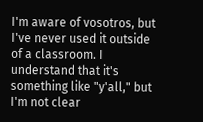I'm aware of vosotros, but I've never used it outside of a classroom. I understand that it's something like "y'all," but I'm not clear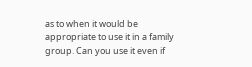as to when it would be appropriate to use it in a family group. Can you use it even if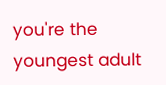you're the youngest adult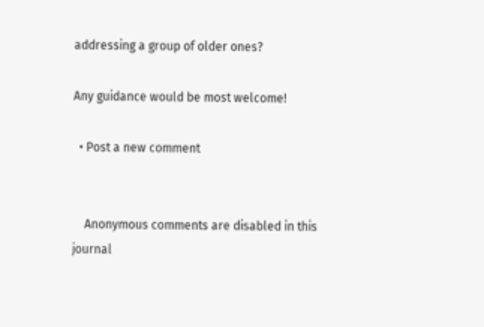addressing a group of older ones?

Any guidance would be most welcome!

  • Post a new comment


    Anonymous comments are disabled in this journal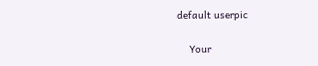default userpic

    Your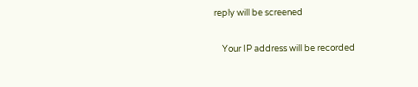reply will be screened

    Your IP address will be recorded